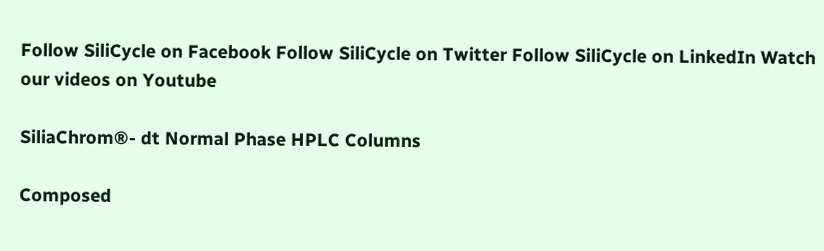Follow SiliCycle on Facebook Follow SiliCycle on Twitter Follow SiliCycle on LinkedIn Watch our videos on Youtube

SiliaChrom®- dt Normal Phase HPLC Columns

Composed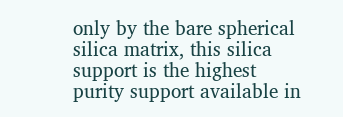only by the bare spherical silica matrix, this silica support is the highest purity support available in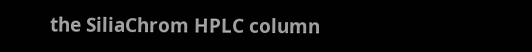the SiliaChrom HPLC column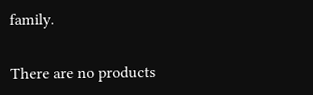family.

There are no products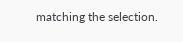matching the selection.